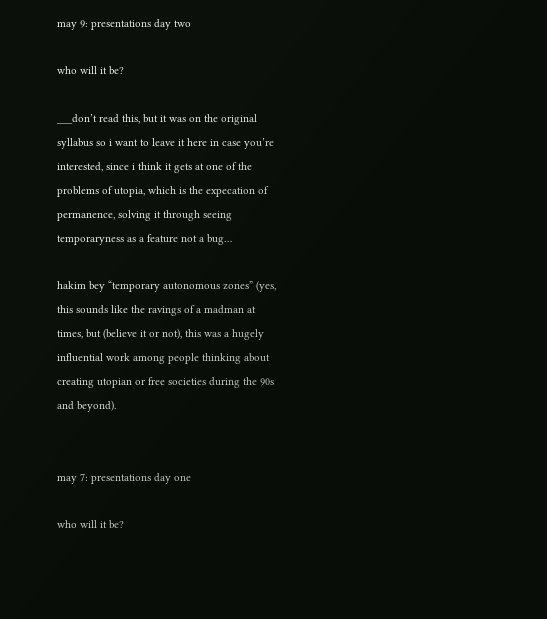may 9: presentations day two

who will it be?

___don’t read this, but it was on the original syllabus so i want to leave it here in case you’re interested, since i think it gets at one of the problems of utopia, which is the expecation of permanence, solving it through seeing temporaryness as a feature not a bug…

hakim bey “temporary autonomous zones” (yes, this sounds like the ravings of a madman at times, but (believe it or not), this was a hugely influential work among people thinking about creating utopian or free societies during the 90s and beyond).


may 7: presentations day one

who will it be?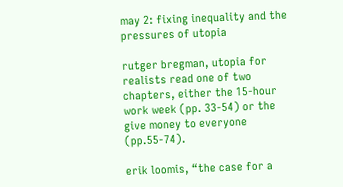may 2: fixing inequality and the pressures of utopia

rutger bregman, utopia for realists read one of two chapters, either the 15-hour work week (pp. 33-54) or the give money to everyone (pp.55-74).

erik loomis, “the case for a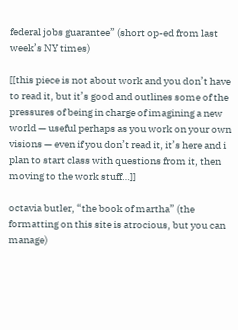federal jobs guarantee” (short op-ed from last week’s NY times)

[[this piece is not about work and you don’t have to read it, but it’s good and outlines some of the pressures of being in charge of imagining a new world — useful perhaps as you work on your own visions — even if you don’t read it, it’s here and i plan to start class with questions from it, then moving to the work stuff…]]

octavia butler, “the book of martha” (the formatting on this site is atrocious, but you can manage)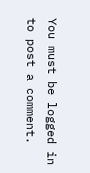You must be logged in to post a comment.